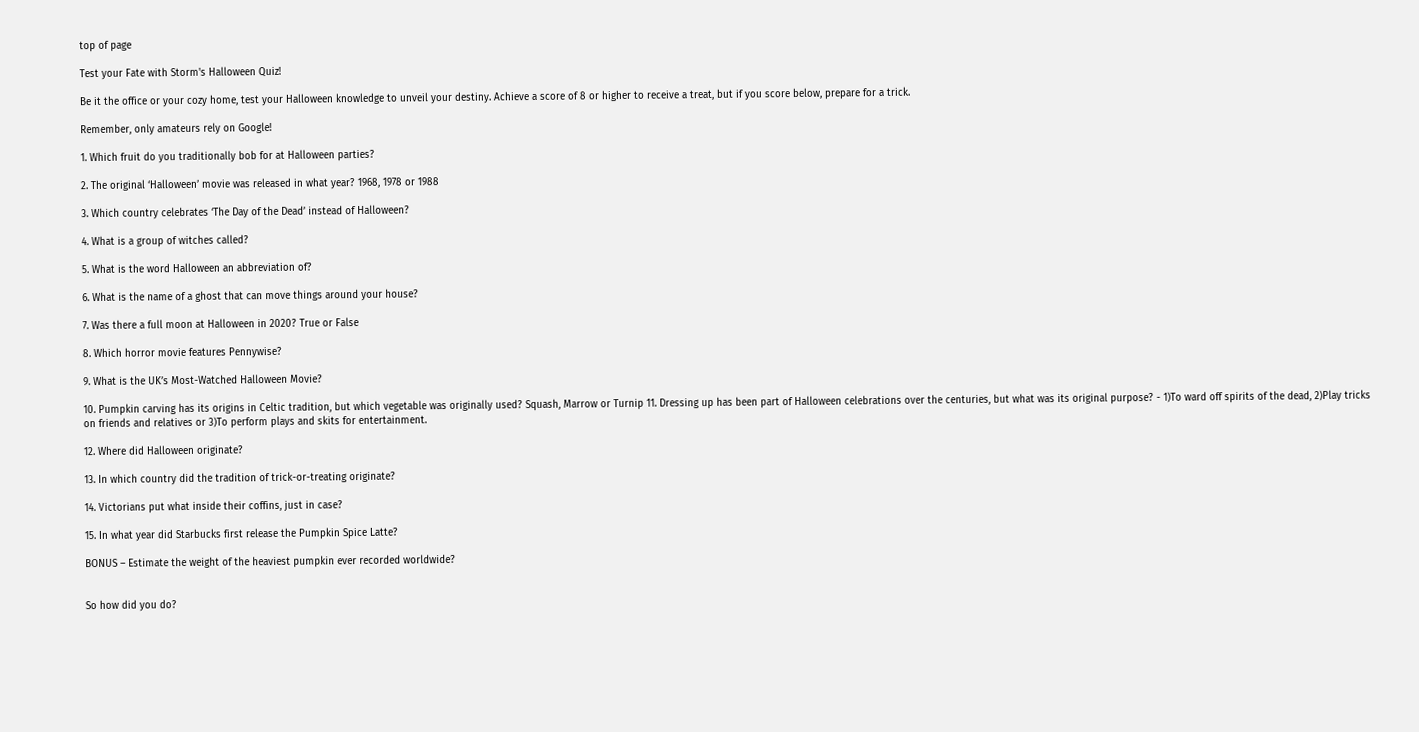top of page

Test your Fate with Storm's Halloween Quiz!

Be it the office or your cozy home, test your Halloween knowledge to unveil your destiny. Achieve a score of 8 or higher to receive a treat, but if you score below, prepare for a trick.

Remember, only amateurs rely on Google!

1. Which fruit do you traditionally bob for at Halloween parties?

2. The original ‘Halloween’ movie was released in what year? 1968, 1978 or 1988

3. Which country celebrates ‘The Day of the Dead’ instead of Halloween?

4. What is a group of witches called?

5. What is the word Halloween an abbreviation of?

6. What is the name of a ghost that can move things around your house?

7. Was there a full moon at Halloween in 2020? True or False

8. Which horror movie features Pennywise?

9. What is the UK’s Most-Watched Halloween Movie?

10. Pumpkin carving has its origins in Celtic tradition, but which vegetable was originally used? Squash, Marrow or Turnip 11. Dressing up has been part of Halloween celebrations over the centuries, but what was its original purpose? - 1)To ward off spirits of the dead, 2)Play tricks on friends and relatives or 3)To perform plays and skits for entertainment.

12. Where did Halloween originate?

13. In which country did the tradition of trick-or-treating originate?

14. Victorians put what inside their coffins, just in case?

15. In what year did Starbucks first release the Pumpkin Spice Latte?

BONUS – Estimate the weight of the heaviest pumpkin ever recorded worldwide?


So how did you do?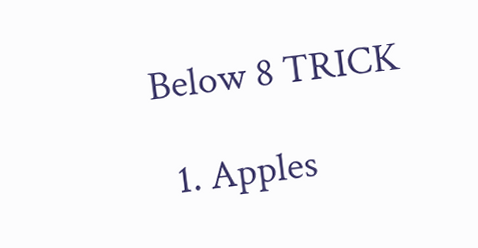Below 8 TRICK

  1. Apples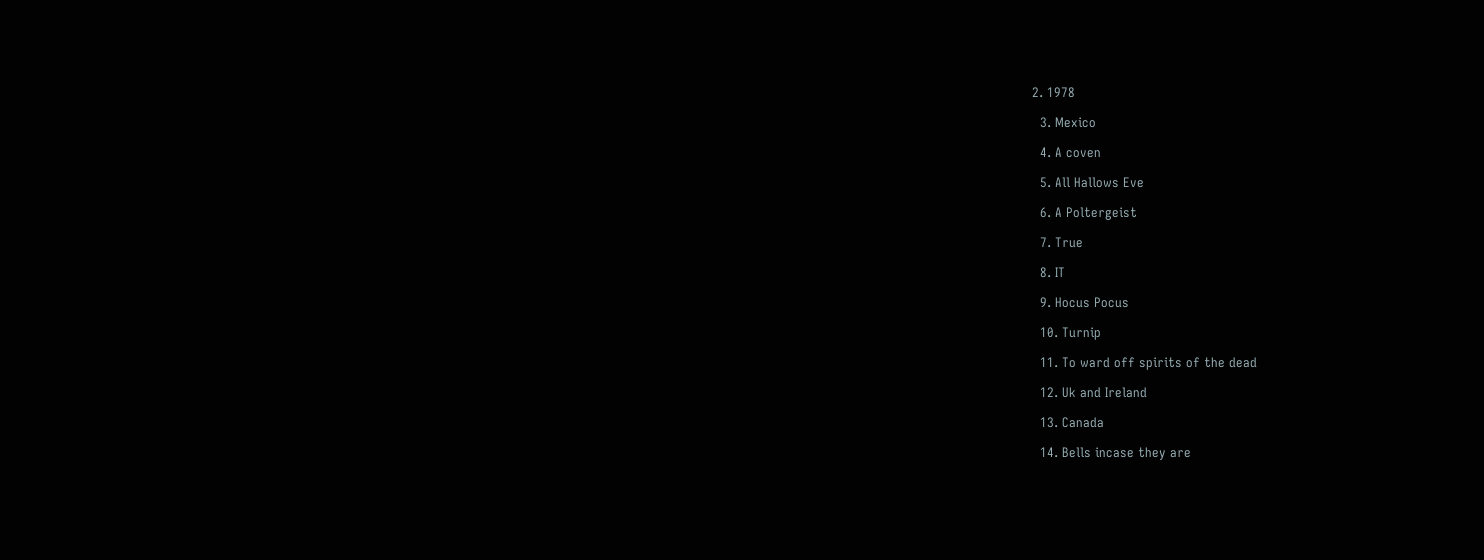2. 1978

  3. Mexico

  4. A coven

  5. All Hallows Eve

  6. A Poltergeist

  7. True

  8. IT

  9. Hocus Pocus

  10. Turnip

  11. To ward off spirits of the dead

  12. Uk and Ireland

  13. Canada

  14. Bells incase they are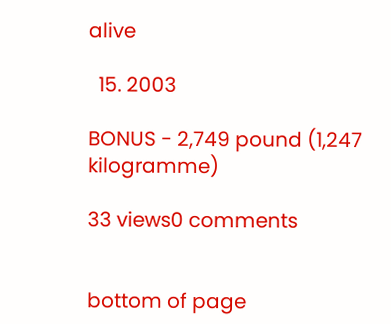alive

  15. 2003

BONUS - 2,749 pound (1,247 kilogramme)

33 views0 comments


bottom of page